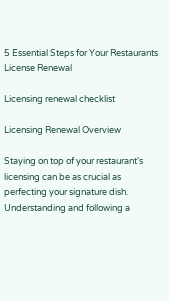5 Essential Steps for Your Restaurants License Renewal

Licensing renewal checklist

Licensing Renewal Overview

Staying on top of your restaurant's licensing can be as crucial as perfecting your signature dish. Understanding and following a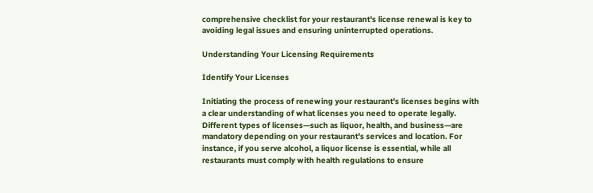comprehensive checklist for your restaurant's license renewal is key to avoiding legal issues and ensuring uninterrupted operations.

Understanding Your Licensing Requirements

Identify Your Licenses

Initiating the process of renewing your restaurant's licenses begins with a clear understanding of what licenses you need to operate legally. Different types of licenses—such as liquor, health, and business—are mandatory depending on your restaurant's services and location. For instance, if you serve alcohol, a liquor license is essential, while all restaurants must comply with health regulations to ensure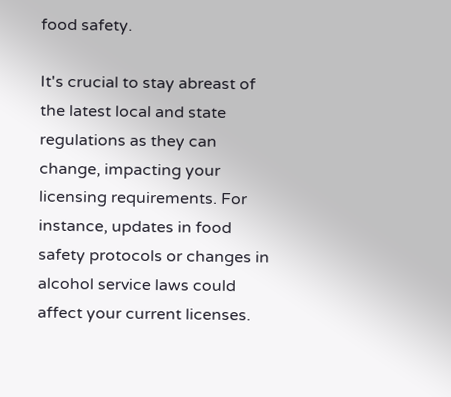food safety.

It's crucial to stay abreast of the latest local and state regulations as they can change, impacting your licensing requirements. For instance, updates in food safety protocols or changes in alcohol service laws could affect your current licenses.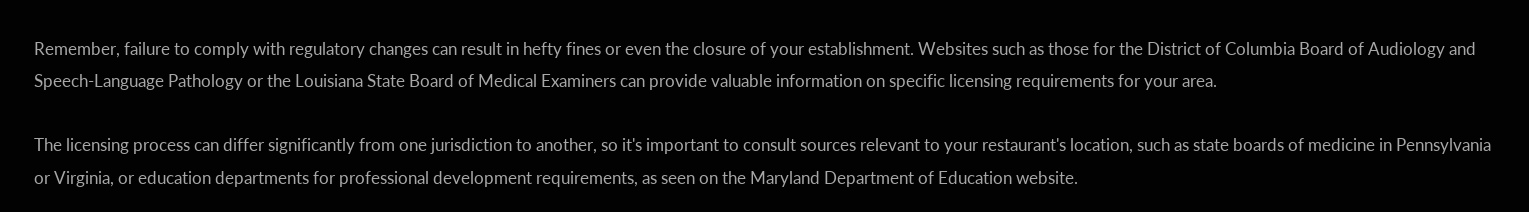Remember, failure to comply with regulatory changes can result in hefty fines or even the closure of your establishment. Websites such as those for the District of Columbia Board of Audiology and Speech-Language Pathology or the Louisiana State Board of Medical Examiners can provide valuable information on specific licensing requirements for your area.

The licensing process can differ significantly from one jurisdiction to another, so it's important to consult sources relevant to your restaurant's location, such as state boards of medicine in Pennsylvania or Virginia, or education departments for professional development requirements, as seen on the Maryland Department of Education website.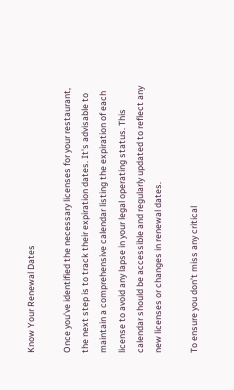Know Your Renewal Dates

Once you’ve identified the necessary licenses for your restaurant, the next step is to track their expiration dates. It's advisable to maintain a comprehensive calendar listing the expiration of each license to avoid any lapse in your legal operating status. This calendar should be accessible and regularly updated to reflect any new licenses or changes in renewal dates.

To ensure you don’t miss any critical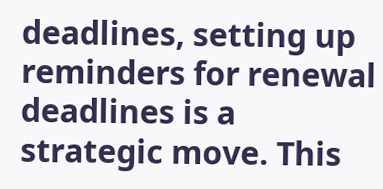deadlines, setting up reminders for renewal deadlines is a strategic move. This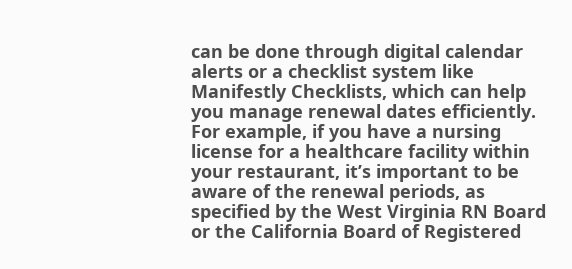can be done through digital calendar alerts or a checklist system like Manifestly Checklists, which can help you manage renewal dates efficiently. For example, if you have a nursing license for a healthcare facility within your restaurant, it’s important to be aware of the renewal periods, as specified by the West Virginia RN Board or the California Board of Registered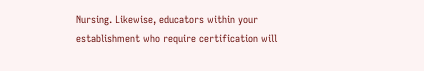Nursing. Likewise, educators within your establishment who require certification will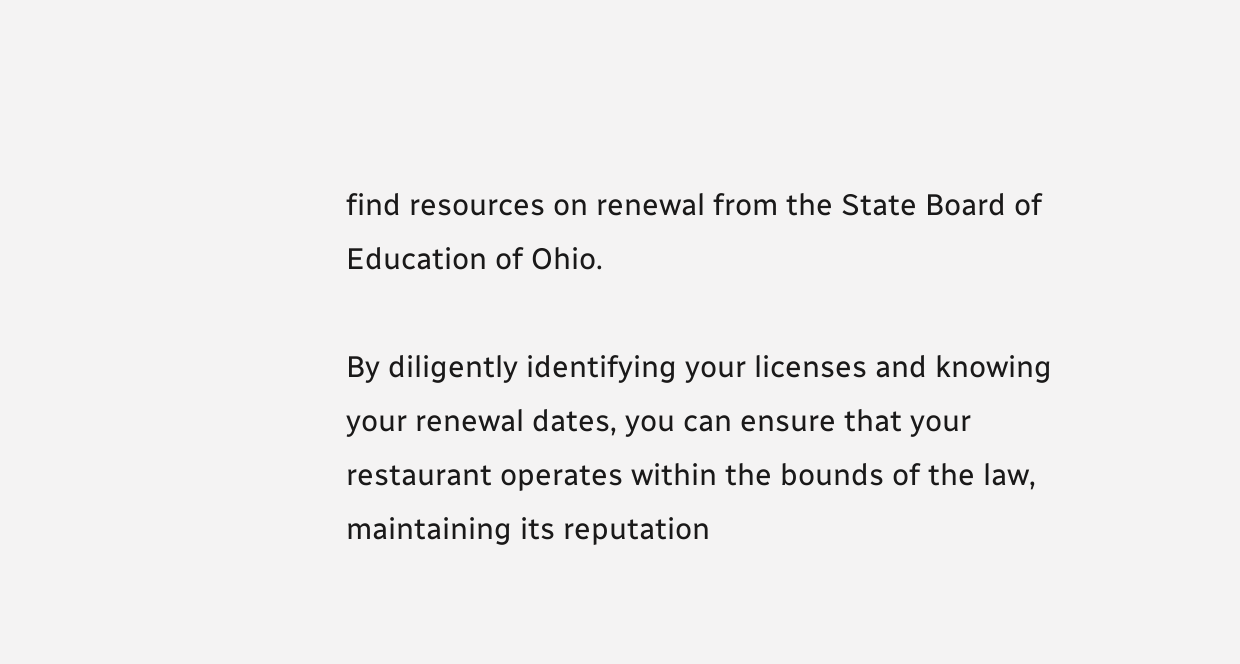find resources on renewal from the State Board of Education of Ohio.

By diligently identifying your licenses and knowing your renewal dates, you can ensure that your restaurant operates within the bounds of the law, maintaining its reputation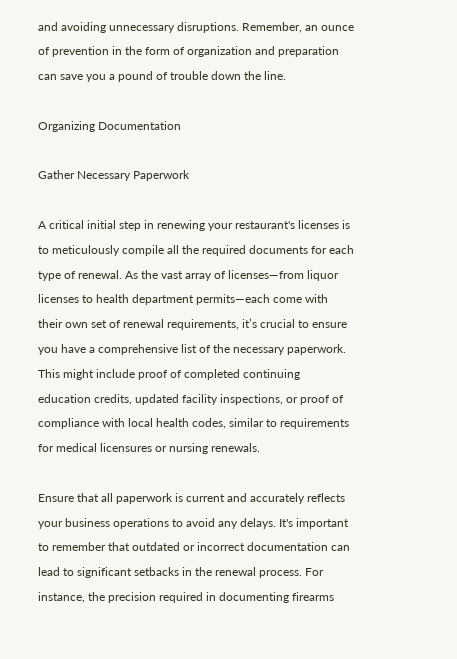and avoiding unnecessary disruptions. Remember, an ounce of prevention in the form of organization and preparation can save you a pound of trouble down the line.

Organizing Documentation

Gather Necessary Paperwork

A critical initial step in renewing your restaurant's licenses is to meticulously compile all the required documents for each type of renewal. As the vast array of licenses—from liquor licenses to health department permits—each come with their own set of renewal requirements, it’s crucial to ensure you have a comprehensive list of the necessary paperwork. This might include proof of completed continuing education credits, updated facility inspections, or proof of compliance with local health codes, similar to requirements for medical licensures or nursing renewals.

Ensure that all paperwork is current and accurately reflects your business operations to avoid any delays. It's important to remember that outdated or incorrect documentation can lead to significant setbacks in the renewal process. For instance, the precision required in documenting firearms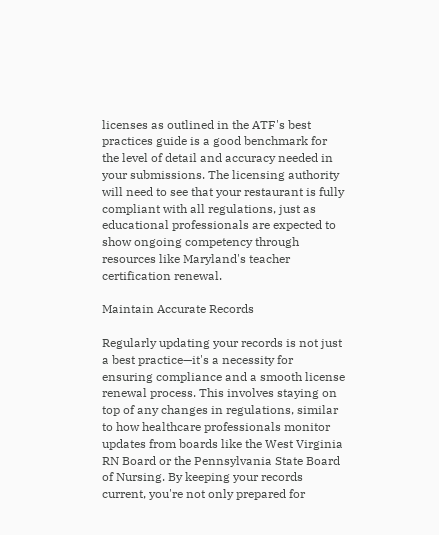licenses as outlined in the ATF's best practices guide is a good benchmark for the level of detail and accuracy needed in your submissions. The licensing authority will need to see that your restaurant is fully compliant with all regulations, just as educational professionals are expected to show ongoing competency through resources like Maryland's teacher certification renewal.

Maintain Accurate Records

Regularly updating your records is not just a best practice—it's a necessity for ensuring compliance and a smooth license renewal process. This involves staying on top of any changes in regulations, similar to how healthcare professionals monitor updates from boards like the West Virginia RN Board or the Pennsylvania State Board of Nursing. By keeping your records current, you're not only prepared for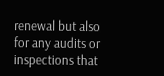renewal but also for any audits or inspections that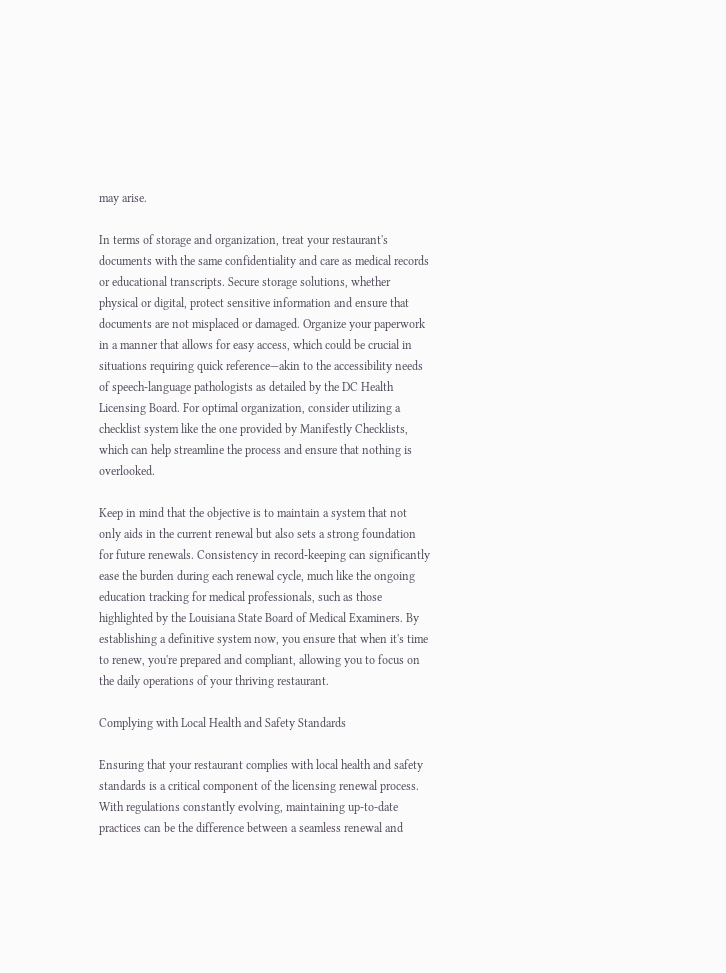may arise.

In terms of storage and organization, treat your restaurant's documents with the same confidentiality and care as medical records or educational transcripts. Secure storage solutions, whether physical or digital, protect sensitive information and ensure that documents are not misplaced or damaged. Organize your paperwork in a manner that allows for easy access, which could be crucial in situations requiring quick reference—akin to the accessibility needs of speech-language pathologists as detailed by the DC Health Licensing Board. For optimal organization, consider utilizing a checklist system like the one provided by Manifestly Checklists, which can help streamline the process and ensure that nothing is overlooked.

Keep in mind that the objective is to maintain a system that not only aids in the current renewal but also sets a strong foundation for future renewals. Consistency in record-keeping can significantly ease the burden during each renewal cycle, much like the ongoing education tracking for medical professionals, such as those highlighted by the Louisiana State Board of Medical Examiners. By establishing a definitive system now, you ensure that when it's time to renew, you're prepared and compliant, allowing you to focus on the daily operations of your thriving restaurant.

Complying with Local Health and Safety Standards

Ensuring that your restaurant complies with local health and safety standards is a critical component of the licensing renewal process. With regulations constantly evolving, maintaining up-to-date practices can be the difference between a seamless renewal and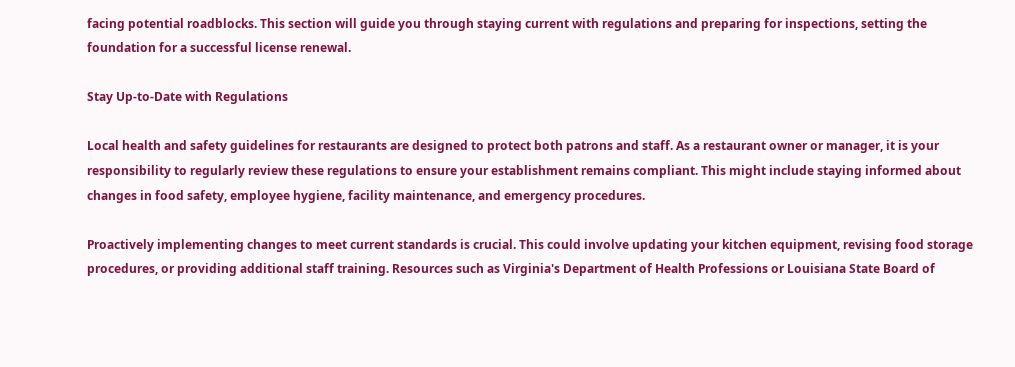facing potential roadblocks. This section will guide you through staying current with regulations and preparing for inspections, setting the foundation for a successful license renewal.

Stay Up-to-Date with Regulations

Local health and safety guidelines for restaurants are designed to protect both patrons and staff. As a restaurant owner or manager, it is your responsibility to regularly review these regulations to ensure your establishment remains compliant. This might include staying informed about changes in food safety, employee hygiene, facility maintenance, and emergency procedures.

Proactively implementing changes to meet current standards is crucial. This could involve updating your kitchen equipment, revising food storage procedures, or providing additional staff training. Resources such as Virginia's Department of Health Professions or Louisiana State Board of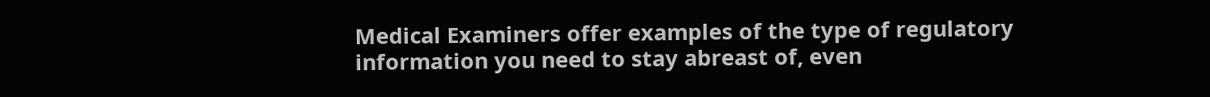Medical Examiners offer examples of the type of regulatory information you need to stay abreast of, even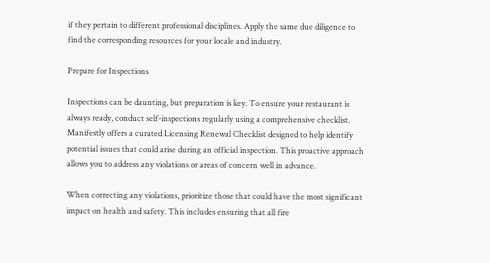if they pertain to different professional disciplines. Apply the same due diligence to find the corresponding resources for your locale and industry.

Prepare for Inspections

Inspections can be daunting, but preparation is key. To ensure your restaurant is always ready, conduct self-inspections regularly using a comprehensive checklist. Manifestly offers a curated Licensing Renewal Checklist designed to help identify potential issues that could arise during an official inspection. This proactive approach allows you to address any violations or areas of concern well in advance.

When correcting any violations, prioritize those that could have the most significant impact on health and safety. This includes ensuring that all fire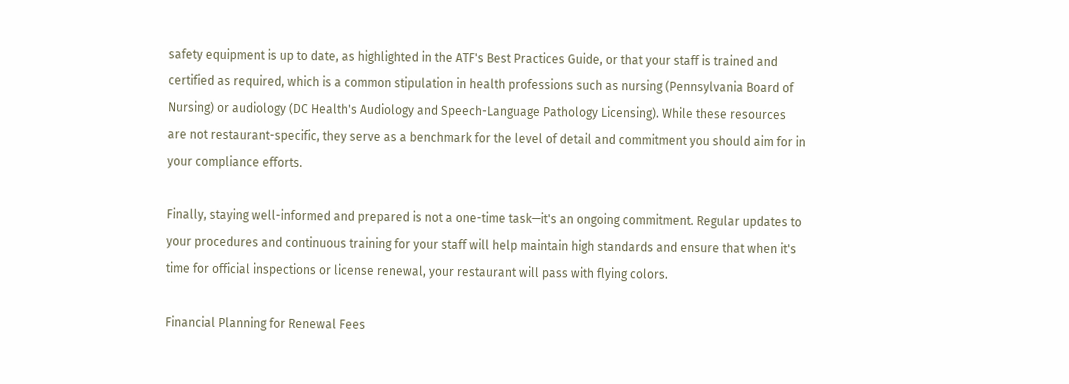safety equipment is up to date, as highlighted in the ATF's Best Practices Guide, or that your staff is trained and certified as required, which is a common stipulation in health professions such as nursing (Pennsylvania Board of Nursing) or audiology (DC Health's Audiology and Speech-Language Pathology Licensing). While these resources are not restaurant-specific, they serve as a benchmark for the level of detail and commitment you should aim for in your compliance efforts.

Finally, staying well-informed and prepared is not a one-time task—it's an ongoing commitment. Regular updates to your procedures and continuous training for your staff will help maintain high standards and ensure that when it's time for official inspections or license renewal, your restaurant will pass with flying colors.

Financial Planning for Renewal Fees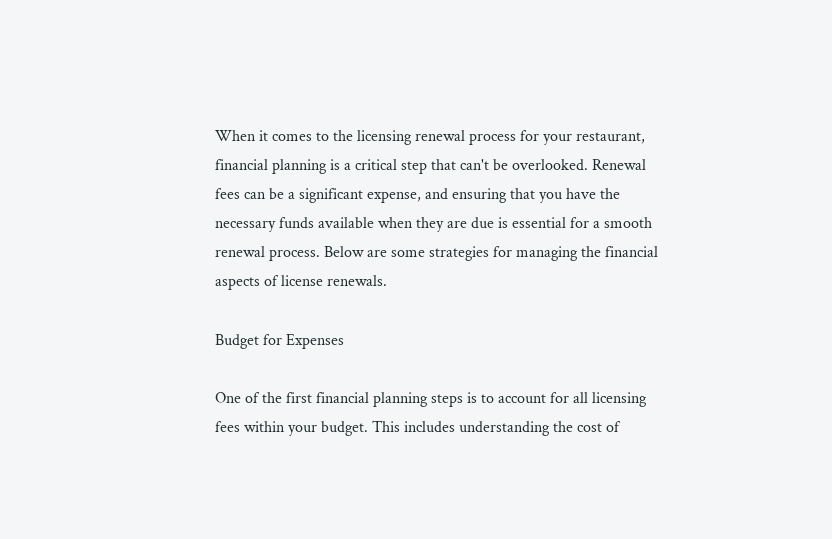When it comes to the licensing renewal process for your restaurant, financial planning is a critical step that can't be overlooked. Renewal fees can be a significant expense, and ensuring that you have the necessary funds available when they are due is essential for a smooth renewal process. Below are some strategies for managing the financial aspects of license renewals.

Budget for Expenses

One of the first financial planning steps is to account for all licensing fees within your budget. This includes understanding the cost of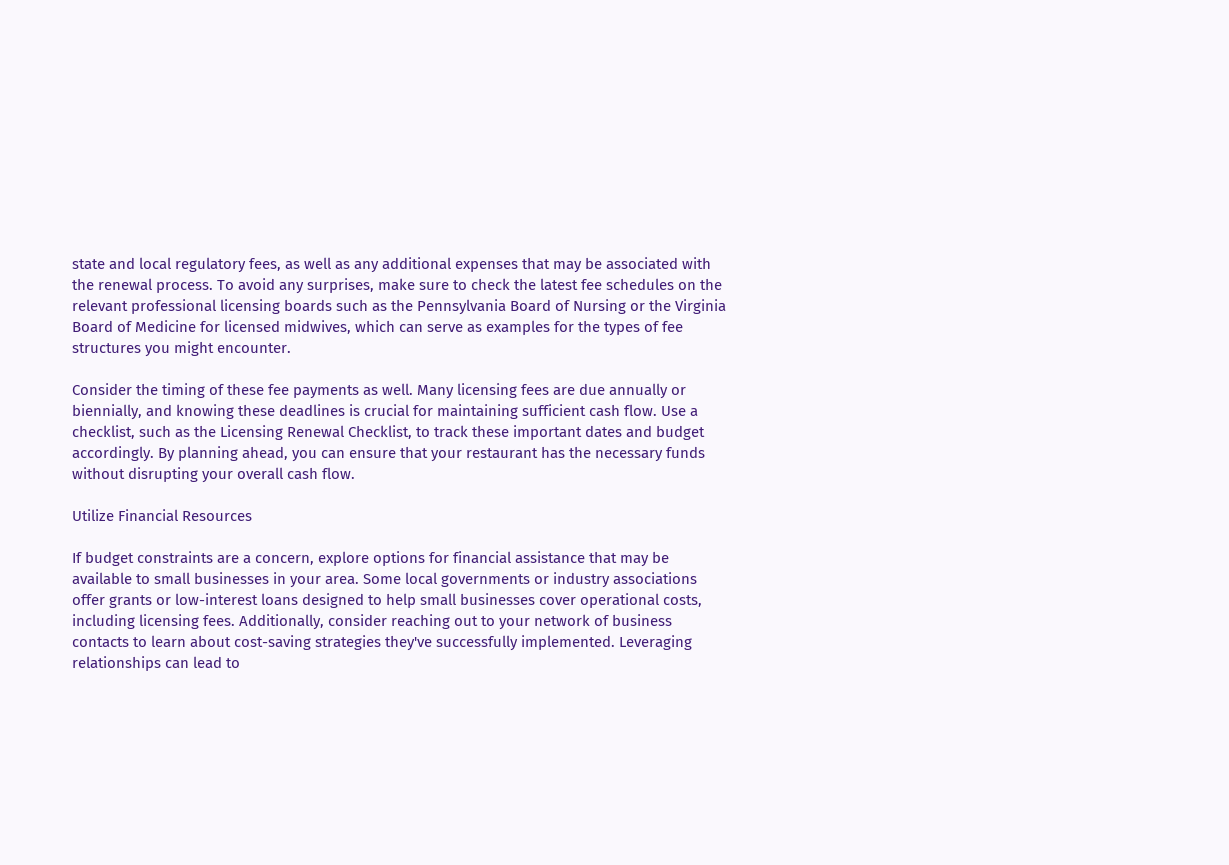state and local regulatory fees, as well as any additional expenses that may be associated with the renewal process. To avoid any surprises, make sure to check the latest fee schedules on the relevant professional licensing boards such as the Pennsylvania Board of Nursing or the Virginia Board of Medicine for licensed midwives, which can serve as examples for the types of fee structures you might encounter.

Consider the timing of these fee payments as well. Many licensing fees are due annually or biennially, and knowing these deadlines is crucial for maintaining sufficient cash flow. Use a checklist, such as the Licensing Renewal Checklist, to track these important dates and budget accordingly. By planning ahead, you can ensure that your restaurant has the necessary funds without disrupting your overall cash flow.

Utilize Financial Resources

If budget constraints are a concern, explore options for financial assistance that may be available to small businesses in your area. Some local governments or industry associations offer grants or low-interest loans designed to help small businesses cover operational costs, including licensing fees. Additionally, consider reaching out to your network of business contacts to learn about cost-saving strategies they've successfully implemented. Leveraging relationships can lead to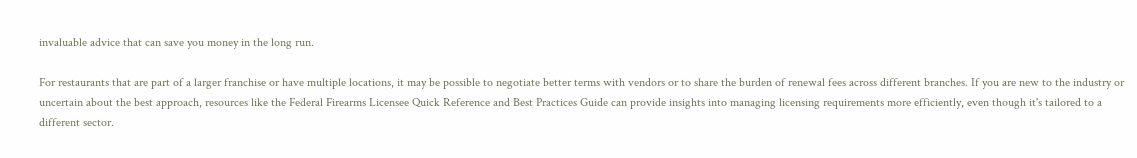invaluable advice that can save you money in the long run.

For restaurants that are part of a larger franchise or have multiple locations, it may be possible to negotiate better terms with vendors or to share the burden of renewal fees across different branches. If you are new to the industry or uncertain about the best approach, resources like the Federal Firearms Licensee Quick Reference and Best Practices Guide can provide insights into managing licensing requirements more efficiently, even though it's tailored to a different sector.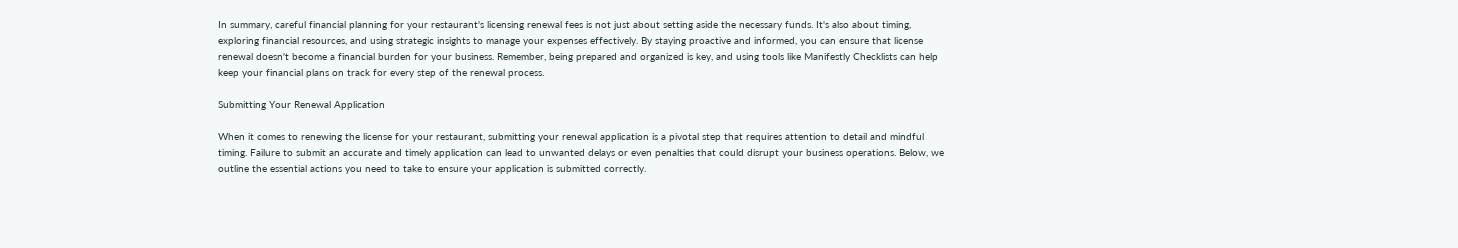In summary, careful financial planning for your restaurant's licensing renewal fees is not just about setting aside the necessary funds. It's also about timing, exploring financial resources, and using strategic insights to manage your expenses effectively. By staying proactive and informed, you can ensure that license renewal doesn't become a financial burden for your business. Remember, being prepared and organized is key, and using tools like Manifestly Checklists can help keep your financial plans on track for every step of the renewal process.

Submitting Your Renewal Application

When it comes to renewing the license for your restaurant, submitting your renewal application is a pivotal step that requires attention to detail and mindful timing. Failure to submit an accurate and timely application can lead to unwanted delays or even penalties that could disrupt your business operations. Below, we outline the essential actions you need to take to ensure your application is submitted correctly.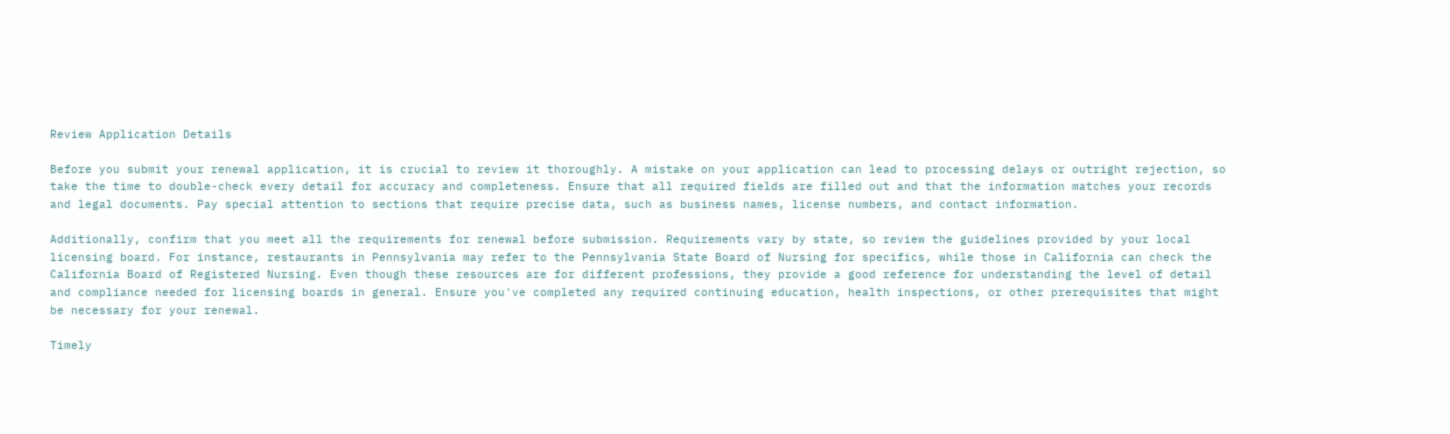Review Application Details

Before you submit your renewal application, it is crucial to review it thoroughly. A mistake on your application can lead to processing delays or outright rejection, so take the time to double-check every detail for accuracy and completeness. Ensure that all required fields are filled out and that the information matches your records and legal documents. Pay special attention to sections that require precise data, such as business names, license numbers, and contact information.

Additionally, confirm that you meet all the requirements for renewal before submission. Requirements vary by state, so review the guidelines provided by your local licensing board. For instance, restaurants in Pennsylvania may refer to the Pennsylvania State Board of Nursing for specifics, while those in California can check the California Board of Registered Nursing. Even though these resources are for different professions, they provide a good reference for understanding the level of detail and compliance needed for licensing boards in general. Ensure you've completed any required continuing education, health inspections, or other prerequisites that might be necessary for your renewal.

Timely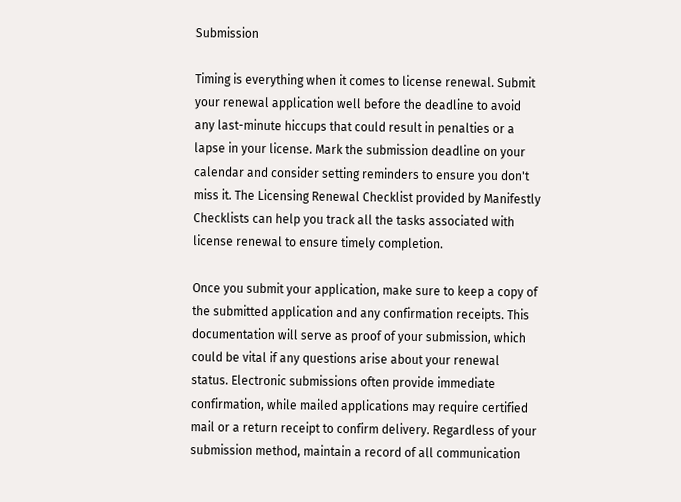Submission

Timing is everything when it comes to license renewal. Submit your renewal application well before the deadline to avoid any last-minute hiccups that could result in penalties or a lapse in your license. Mark the submission deadline on your calendar and consider setting reminders to ensure you don't miss it. The Licensing Renewal Checklist provided by Manifestly Checklists can help you track all the tasks associated with license renewal to ensure timely completion.

Once you submit your application, make sure to keep a copy of the submitted application and any confirmation receipts. This documentation will serve as proof of your submission, which could be vital if any questions arise about your renewal status. Electronic submissions often provide immediate confirmation, while mailed applications may require certified mail or a return receipt to confirm delivery. Regardless of your submission method, maintain a record of all communication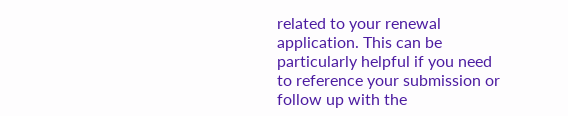related to your renewal application. This can be particularly helpful if you need to reference your submission or follow up with the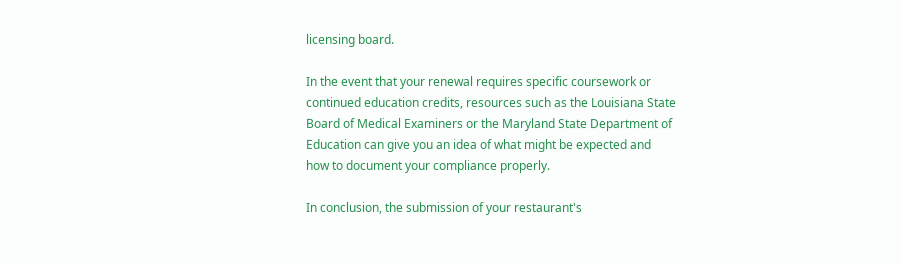licensing board.

In the event that your renewal requires specific coursework or continued education credits, resources such as the Louisiana State Board of Medical Examiners or the Maryland State Department of Education can give you an idea of what might be expected and how to document your compliance properly.

In conclusion, the submission of your restaurant's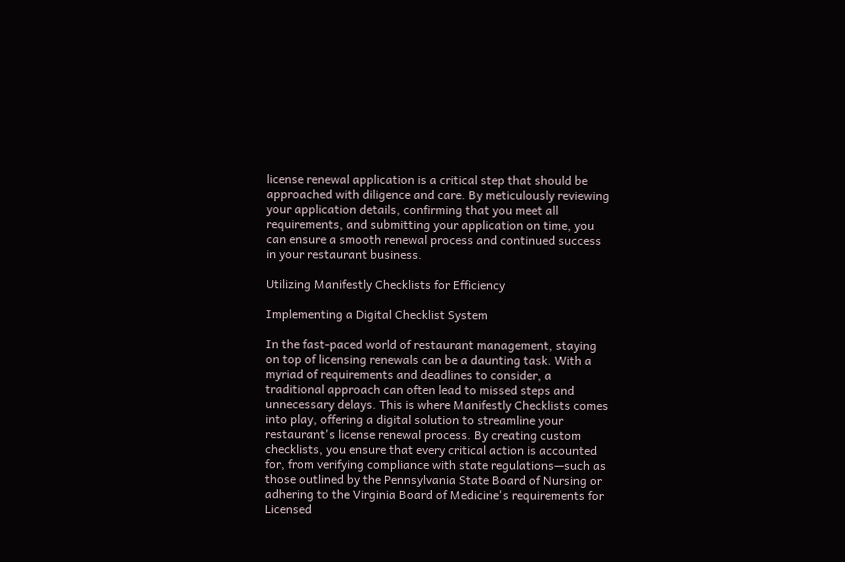license renewal application is a critical step that should be approached with diligence and care. By meticulously reviewing your application details, confirming that you meet all requirements, and submitting your application on time, you can ensure a smooth renewal process and continued success in your restaurant business.

Utilizing Manifestly Checklists for Efficiency

Implementing a Digital Checklist System

In the fast-paced world of restaurant management, staying on top of licensing renewals can be a daunting task. With a myriad of requirements and deadlines to consider, a traditional approach can often lead to missed steps and unnecessary delays. This is where Manifestly Checklists comes into play, offering a digital solution to streamline your restaurant's license renewal process. By creating custom checklists, you ensure that every critical action is accounted for, from verifying compliance with state regulations—such as those outlined by the Pennsylvania State Board of Nursing or adhering to the Virginia Board of Medicine's requirements for Licensed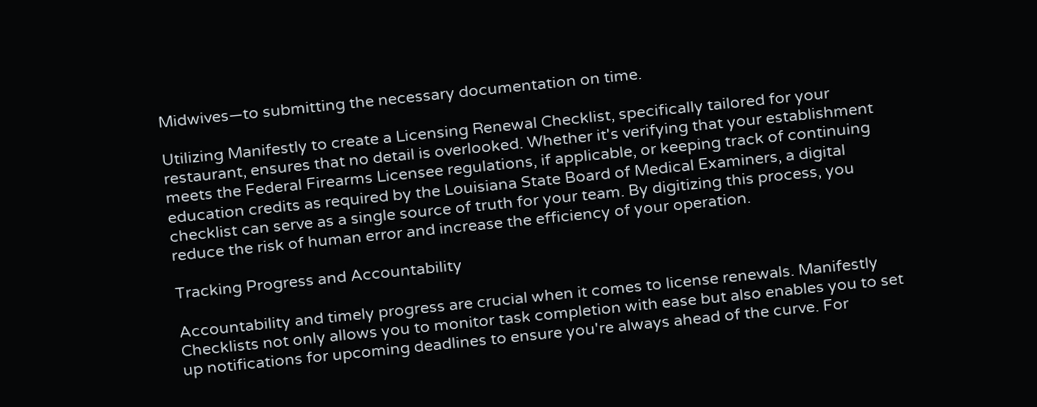Midwives—to submitting the necessary documentation on time.

Utilizing Manifestly to create a Licensing Renewal Checklist, specifically tailored for your restaurant, ensures that no detail is overlooked. Whether it's verifying that your establishment meets the Federal Firearms Licensee regulations, if applicable, or keeping track of continuing education credits as required by the Louisiana State Board of Medical Examiners, a digital checklist can serve as a single source of truth for your team. By digitizing this process, you reduce the risk of human error and increase the efficiency of your operation.

Tracking Progress and Accountability

Accountability and timely progress are crucial when it comes to license renewals. Manifestly Checklists not only allows you to monitor task completion with ease but also enables you to set up notifications for upcoming deadlines to ensure you're always ahead of the curve. For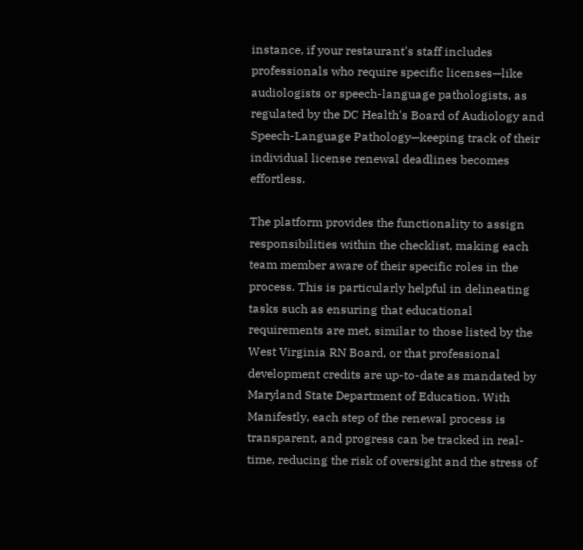instance, if your restaurant's staff includes professionals who require specific licenses—like audiologists or speech-language pathologists, as regulated by the DC Health's Board of Audiology and Speech-Language Pathology—keeping track of their individual license renewal deadlines becomes effortless.

The platform provides the functionality to assign responsibilities within the checklist, making each team member aware of their specific roles in the process. This is particularly helpful in delineating tasks such as ensuring that educational requirements are met, similar to those listed by the West Virginia RN Board, or that professional development credits are up-to-date as mandated by Maryland State Department of Education. With Manifestly, each step of the renewal process is transparent, and progress can be tracked in real-time, reducing the risk of oversight and the stress of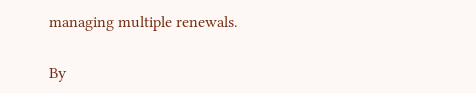managing multiple renewals.

By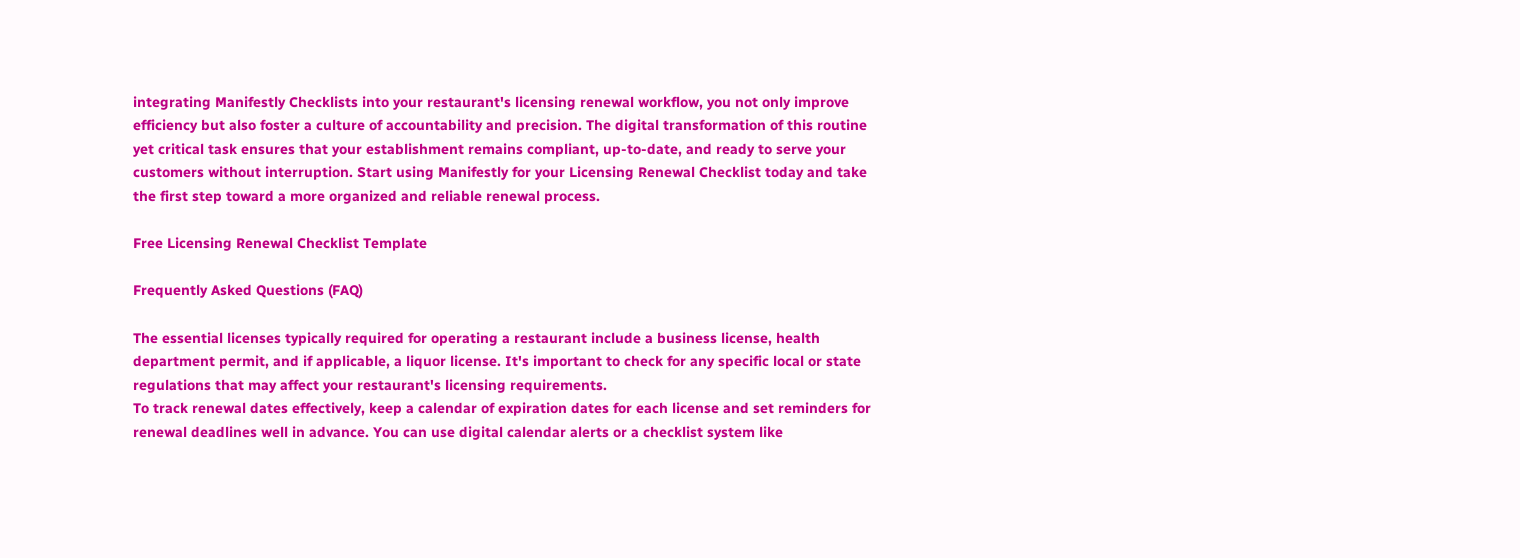integrating Manifestly Checklists into your restaurant's licensing renewal workflow, you not only improve efficiency but also foster a culture of accountability and precision. The digital transformation of this routine yet critical task ensures that your establishment remains compliant, up-to-date, and ready to serve your customers without interruption. Start using Manifestly for your Licensing Renewal Checklist today and take the first step toward a more organized and reliable renewal process.

Free Licensing Renewal Checklist Template

Frequently Asked Questions (FAQ)

The essential licenses typically required for operating a restaurant include a business license, health department permit, and if applicable, a liquor license. It's important to check for any specific local or state regulations that may affect your restaurant's licensing requirements.
To track renewal dates effectively, keep a calendar of expiration dates for each license and set reminders for renewal deadlines well in advance. You can use digital calendar alerts or a checklist system like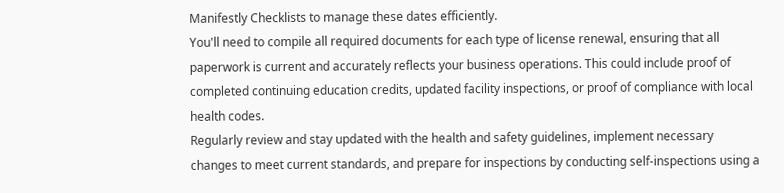Manifestly Checklists to manage these dates efficiently.
You'll need to compile all required documents for each type of license renewal, ensuring that all paperwork is current and accurately reflects your business operations. This could include proof of completed continuing education credits, updated facility inspections, or proof of compliance with local health codes.
Regularly review and stay updated with the health and safety guidelines, implement necessary changes to meet current standards, and prepare for inspections by conducting self-inspections using a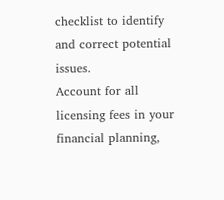checklist to identify and correct potential issues.
Account for all licensing fees in your financial planning,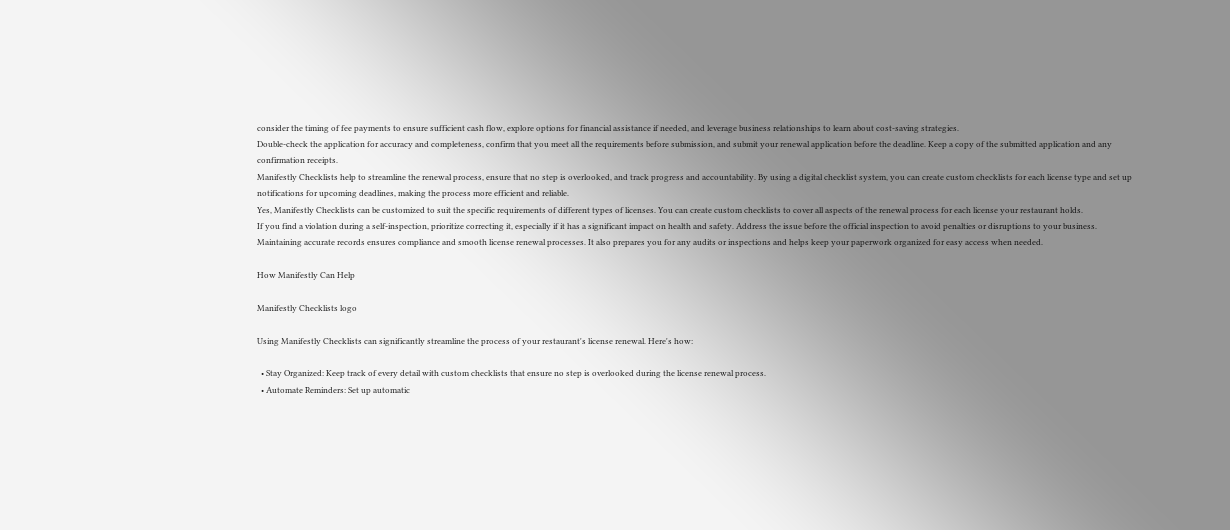consider the timing of fee payments to ensure sufficient cash flow, explore options for financial assistance if needed, and leverage business relationships to learn about cost-saving strategies.
Double-check the application for accuracy and completeness, confirm that you meet all the requirements before submission, and submit your renewal application before the deadline. Keep a copy of the submitted application and any confirmation receipts.
Manifestly Checklists help to streamline the renewal process, ensure that no step is overlooked, and track progress and accountability. By using a digital checklist system, you can create custom checklists for each license type and set up notifications for upcoming deadlines, making the process more efficient and reliable.
Yes, Manifestly Checklists can be customized to suit the specific requirements of different types of licenses. You can create custom checklists to cover all aspects of the renewal process for each license your restaurant holds.
If you find a violation during a self-inspection, prioritize correcting it, especially if it has a significant impact on health and safety. Address the issue before the official inspection to avoid penalties or disruptions to your business.
Maintaining accurate records ensures compliance and smooth license renewal processes. It also prepares you for any audits or inspections and helps keep your paperwork organized for easy access when needed.

How Manifestly Can Help

Manifestly Checklists logo

Using Manifestly Checklists can significantly streamline the process of your restaurant's license renewal. Here's how:

  • Stay Organized: Keep track of every detail with custom checklists that ensure no step is overlooked during the license renewal process.
  • Automate Reminders: Set up automatic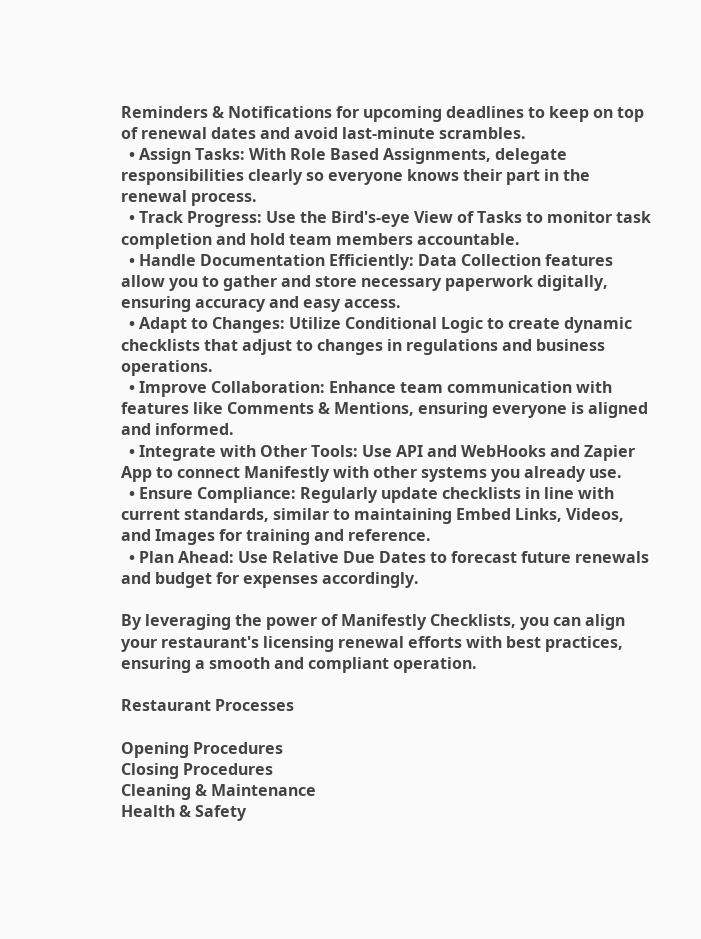Reminders & Notifications for upcoming deadlines to keep on top of renewal dates and avoid last-minute scrambles.
  • Assign Tasks: With Role Based Assignments, delegate responsibilities clearly so everyone knows their part in the renewal process.
  • Track Progress: Use the Bird's-eye View of Tasks to monitor task completion and hold team members accountable.
  • Handle Documentation Efficiently: Data Collection features allow you to gather and store necessary paperwork digitally, ensuring accuracy and easy access.
  • Adapt to Changes: Utilize Conditional Logic to create dynamic checklists that adjust to changes in regulations and business operations.
  • Improve Collaboration: Enhance team communication with features like Comments & Mentions, ensuring everyone is aligned and informed.
  • Integrate with Other Tools: Use API and WebHooks and Zapier App to connect Manifestly with other systems you already use.
  • Ensure Compliance: Regularly update checklists in line with current standards, similar to maintaining Embed Links, Videos, and Images for training and reference.
  • Plan Ahead: Use Relative Due Dates to forecast future renewals and budget for expenses accordingly.

By leveraging the power of Manifestly Checklists, you can align your restaurant's licensing renewal efforts with best practices, ensuring a smooth and compliant operation.

Restaurant Processes

Opening Procedures
Closing Procedures
Cleaning & Maintenance
Health & Safety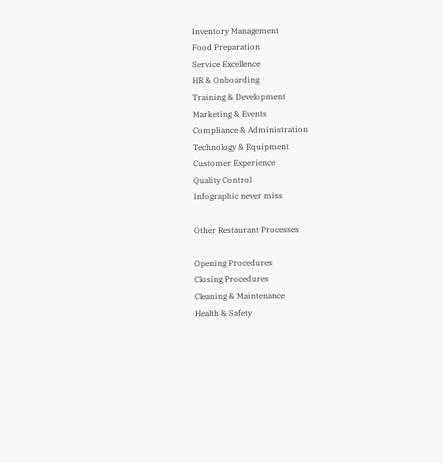Inventory Management
Food Preparation
Service Excellence
HR & Onboarding
Training & Development
Marketing & Events
Compliance & Administration
Technology & Equipment
Customer Experience
Quality Control
Infographic never miss

Other Restaurant Processes

Opening Procedures
Closing Procedures
Cleaning & Maintenance
Health & Safety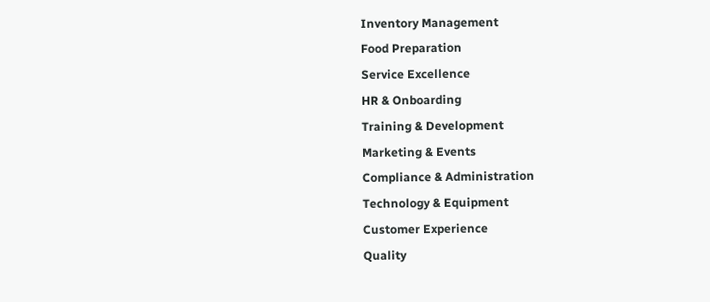Inventory Management
Food Preparation
Service Excellence
HR & Onboarding
Training & Development
Marketing & Events
Compliance & Administration
Technology & Equipment
Customer Experience
Quality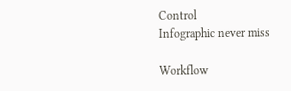Control
Infographic never miss

Workflow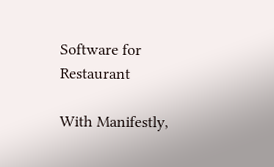Software for Restaurant

With Manifestly,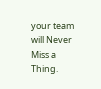your team will Never Miss a Thing.